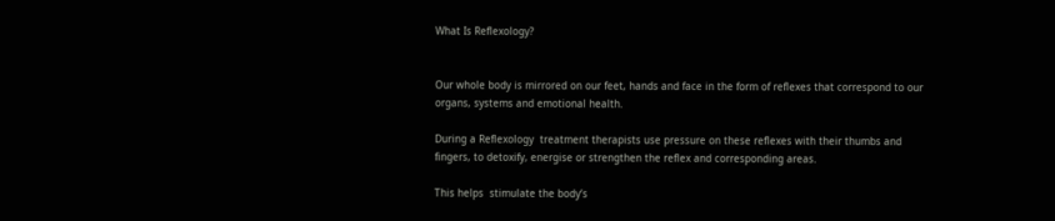What Is Reflexology?


Our whole body is mirrored on our feet, hands and face in the form of reflexes that correspond to our organs, systems and emotional health.

During a Reflexology  treatment therapists use pressure on these reflexes with their thumbs and fingers, to detoxify, energise or strengthen the reflex and corresponding areas.

This helps  stimulate the body’s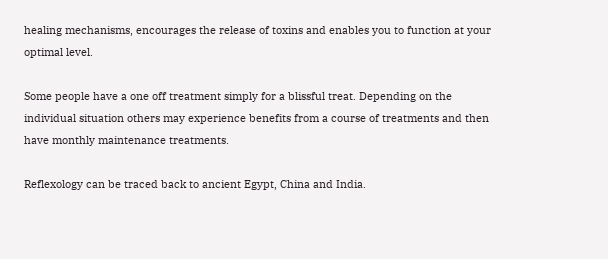healing mechanisms, encourages the release of toxins and enables you to function at your optimal level.

Some people have a one off treatment simply for a blissful treat. Depending on the individual situation others may experience benefits from a course of treatments and then have monthly maintenance treatments.

Reflexology can be traced back to ancient Egypt, China and India.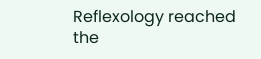Reflexology reached the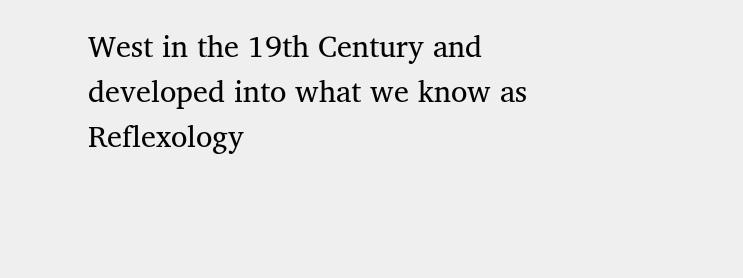West in the 19th Century and developed into what we know as Reflexology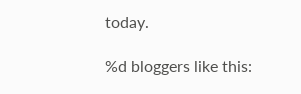today.

%d bloggers like this: